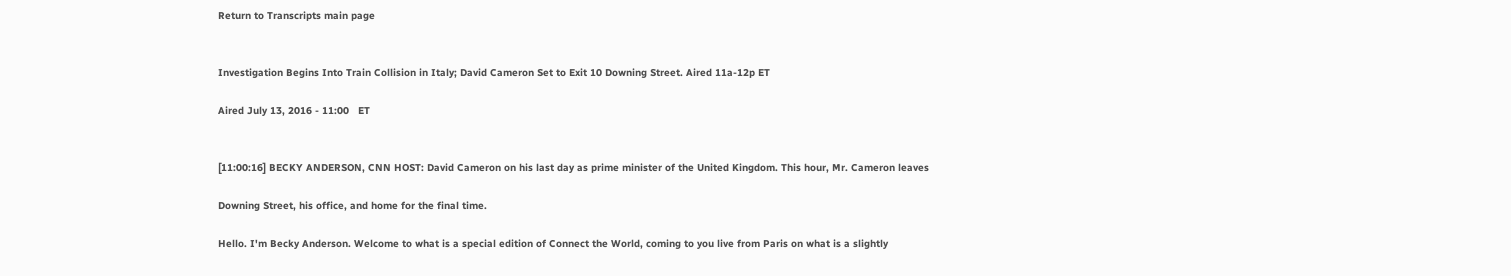Return to Transcripts main page


Investigation Begins Into Train Collision in Italy; David Cameron Set to Exit 10 Downing Street. Aired 11a-12p ET

Aired July 13, 2016 - 11:00   ET


[11:00:16] BECKY ANDERSON, CNN HOST: David Cameron on his last day as prime minister of the United Kingdom. This hour, Mr. Cameron leaves

Downing Street, his office, and home for the final time.

Hello. I'm Becky Anderson. Welcome to what is a special edition of Connect the World, coming to you live from Paris on what is a slightly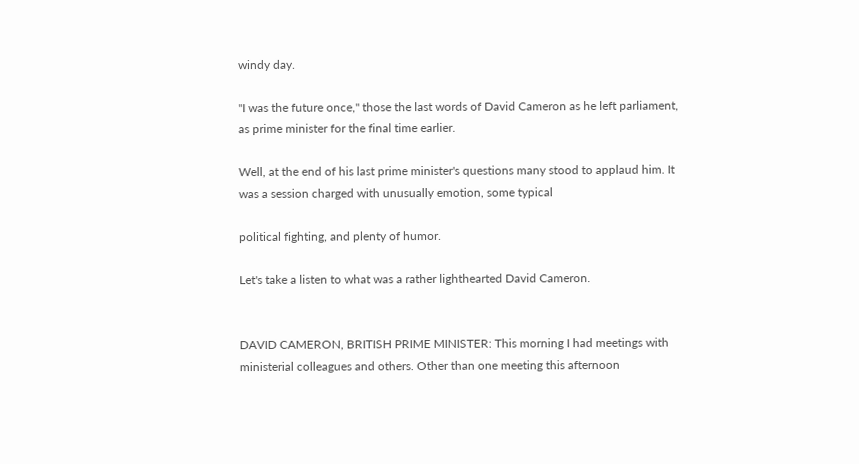windy day.

"I was the future once," those the last words of David Cameron as he left parliament, as prime minister for the final time earlier.

Well, at the end of his last prime minister's questions many stood to applaud him. It was a session charged with unusually emotion, some typical

political fighting, and plenty of humor.

Let's take a listen to what was a rather lighthearted David Cameron.


DAVID CAMERON, BRITISH PRIME MINISTER: This morning I had meetings with ministerial colleagues and others. Other than one meeting this afternoon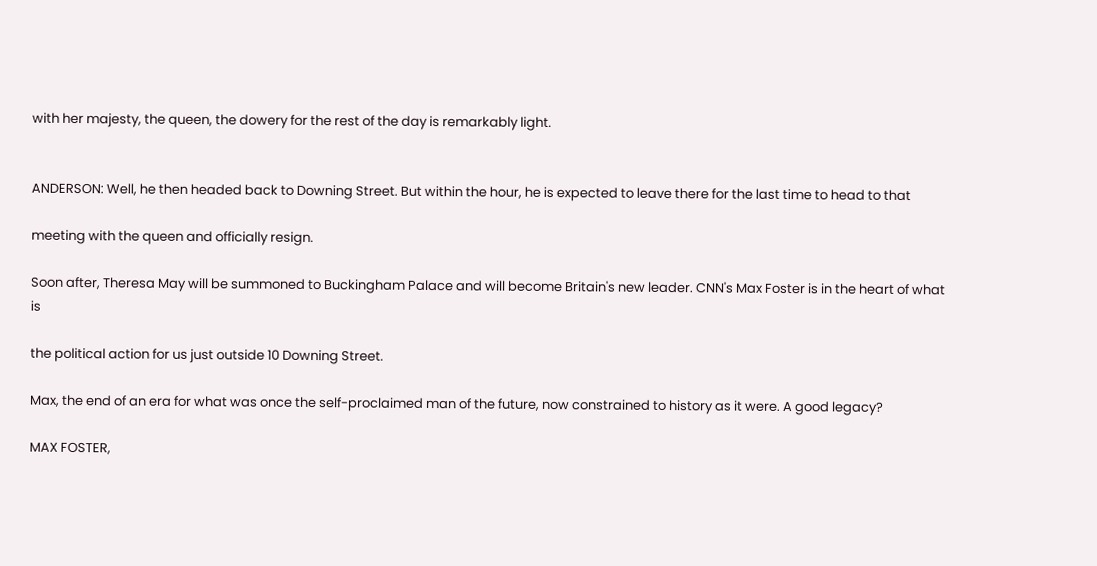with her majesty, the queen, the dowery for the rest of the day is remarkably light.


ANDERSON: Well, he then headed back to Downing Street. But within the hour, he is expected to leave there for the last time to head to that

meeting with the queen and officially resign.

Soon after, Theresa May will be summoned to Buckingham Palace and will become Britain's new leader. CNN's Max Foster is in the heart of what is

the political action for us just outside 10 Downing Street.

Max, the end of an era for what was once the self-proclaimed man of the future, now constrained to history as it were. A good legacy?

MAX FOSTER,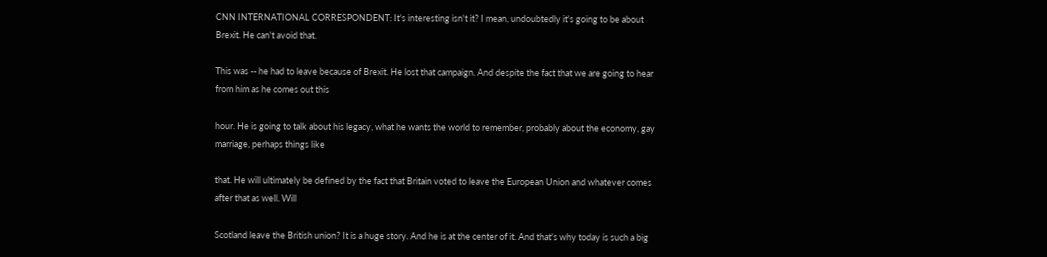CNN INTERNATIONAL CORRESPONDENT: It's interesting isn't it? I mean, undoubtedly it's going to be about Brexit. He can't avoid that.

This was -- he had to leave because of Brexit. He lost that campaign. And despite the fact that we are going to hear from him as he comes out this

hour. He is going to talk about his legacy, what he wants the world to remember, probably about the economy, gay marriage, perhaps things like

that. He will ultimately be defined by the fact that Britain voted to leave the European Union and whatever comes after that as well. Will

Scotland leave the British union? It is a huge story. And he is at the center of it. And that's why today is such a big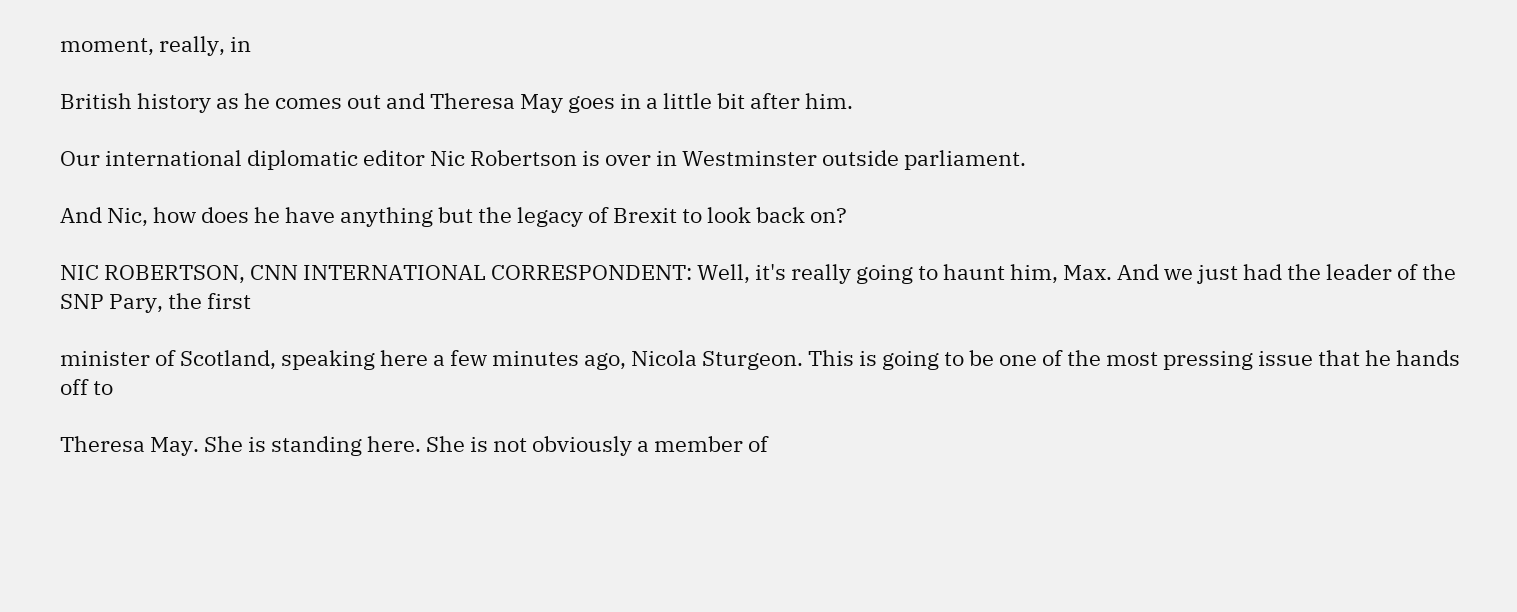moment, really, in

British history as he comes out and Theresa May goes in a little bit after him.

Our international diplomatic editor Nic Robertson is over in Westminster outside parliament.

And Nic, how does he have anything but the legacy of Brexit to look back on?

NIC ROBERTSON, CNN INTERNATIONAL CORRESPONDENT: Well, it's really going to haunt him, Max. And we just had the leader of the SNP Pary, the first

minister of Scotland, speaking here a few minutes ago, Nicola Sturgeon. This is going to be one of the most pressing issue that he hands off to

Theresa May. She is standing here. She is not obviously a member of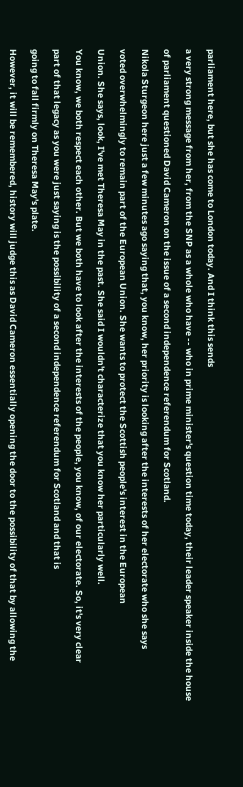parliament here, but she has come to London today. And I think this sends

a very strong message from her, from the SNP as a whole who have -- who in prime minister's question time today, their leader speaker inside the house

of parliament questioned David Cameron on the issue of a second independence referendum for Scotland.

Nikola Sturgeon here just a few minutes ago saying that, you know, her priority is looking after the interests of her electorate who she says

voted overwhelmingly to remain part of the European Union. She wants to protect the Scottish people's interest in the European

Union. She says, look, I've met Theresa May in the past. She said I wouldn't characterize that you know her particularly well.

You know, we both respect each other. But we both have to look after the interests of the people, you know, of our electorate. So, it's very clear

part of that legacy as you were just saying is the possibility of a second independence referendum for Scotland and that is

going to fall firmly on Theresa May's plate.

However, it will be remembered, history will judge this as David Cameron essentially opening the door to the possibility of that by allowing the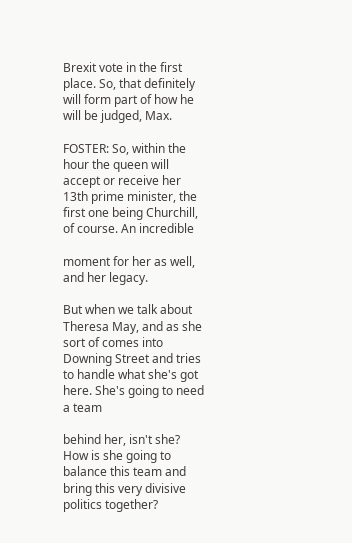Brexit vote in the first place. So, that definitely will form part of how he will be judged, Max.

FOSTER: So, within the hour the queen will accept or receive her 13th prime minister, the first one being Churchill, of course. An incredible

moment for her as well, and her legacy.

But when we talk about Theresa May, and as she sort of comes into Downing Street and tries to handle what she's got here. She's going to need a team

behind her, isn't she? How is she going to balance this team and bring this very divisive politics together?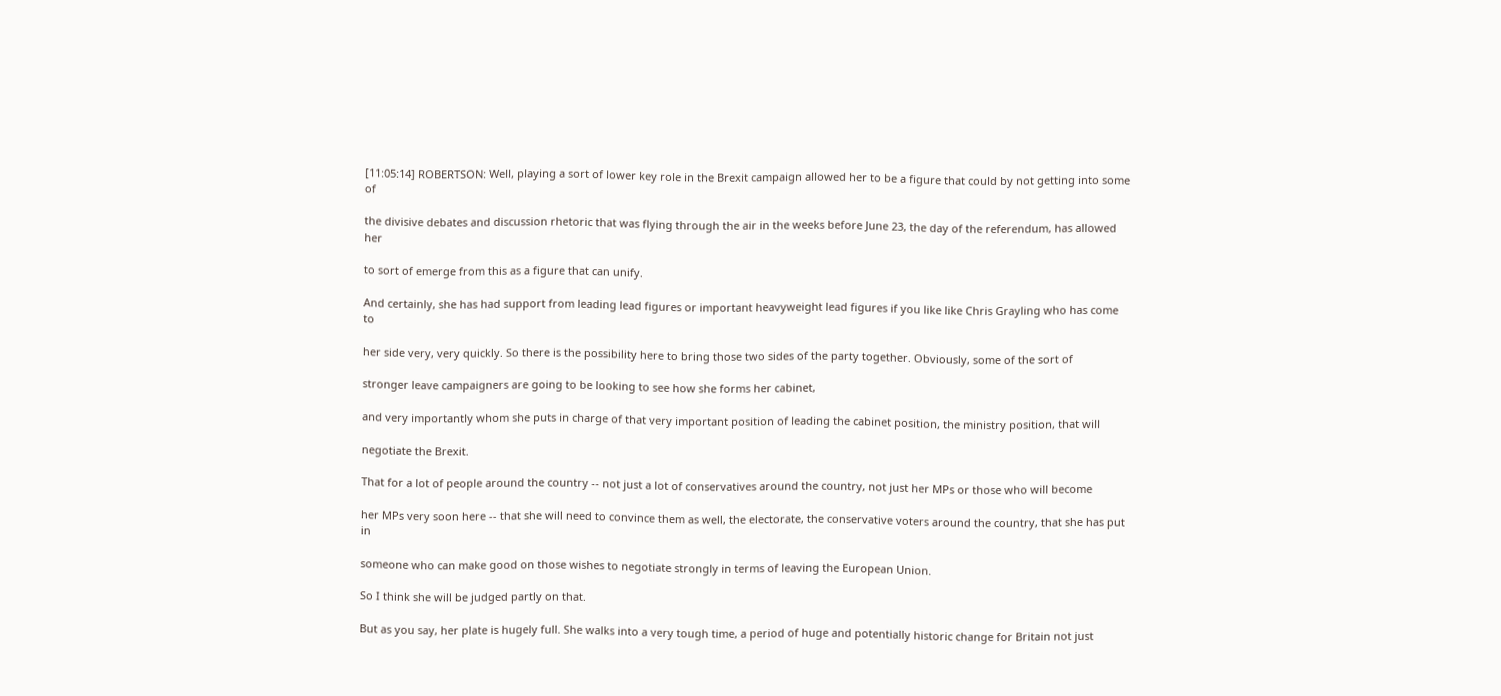[11:05:14] ROBERTSON: Well, playing a sort of lower key role in the Brexit campaign allowed her to be a figure that could by not getting into some of

the divisive debates and discussion rhetoric that was flying through the air in the weeks before June 23, the day of the referendum, has allowed her

to sort of emerge from this as a figure that can unify.

And certainly, she has had support from leading lead figures or important heavyweight lead figures if you like like Chris Grayling who has come to

her side very, very quickly. So there is the possibility here to bring those two sides of the party together. Obviously, some of the sort of

stronger leave campaigners are going to be looking to see how she forms her cabinet,

and very importantly whom she puts in charge of that very important position of leading the cabinet position, the ministry position, that will

negotiate the Brexit.

That for a lot of people around the country -- not just a lot of conservatives around the country, not just her MPs or those who will become

her MPs very soon here -- that she will need to convince them as well, the electorate, the conservative voters around the country, that she has put in

someone who can make good on those wishes to negotiate strongly in terms of leaving the European Union.

So I think she will be judged partly on that.

But as you say, her plate is hugely full. She walks into a very tough time, a period of huge and potentially historic change for Britain not just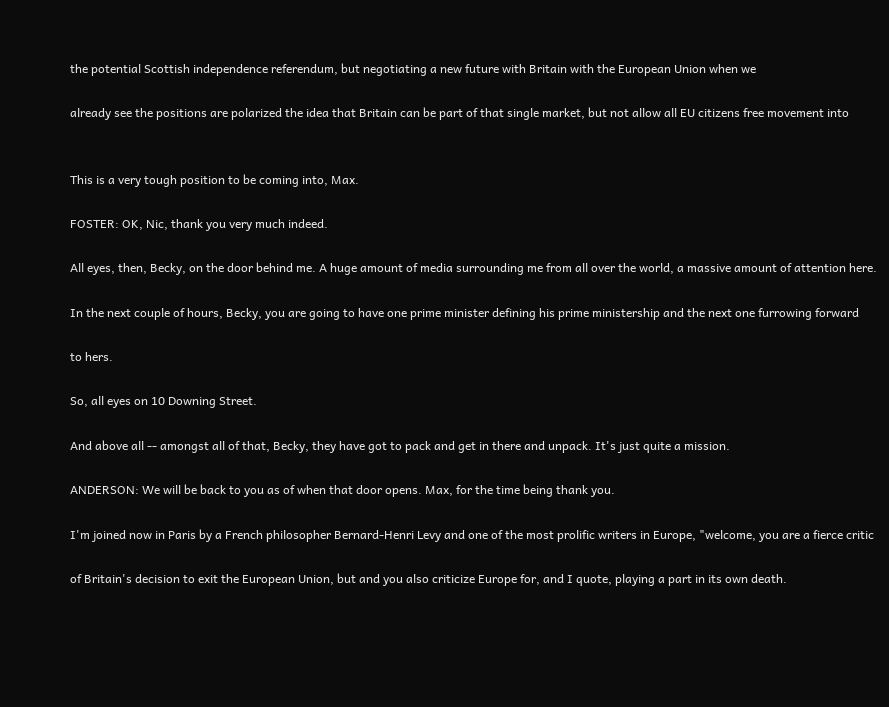the potential Scottish independence referendum, but negotiating a new future with Britain with the European Union when we

already see the positions are polarized the idea that Britain can be part of that single market, but not allow all EU citizens free movement into


This is a very tough position to be coming into, Max.

FOSTER: OK, Nic, thank you very much indeed.

All eyes, then, Becky, on the door behind me. A huge amount of media surrounding me from all over the world, a massive amount of attention here.

In the next couple of hours, Becky, you are going to have one prime minister defining his prime ministership and the next one furrowing forward

to hers.

So, all eyes on 10 Downing Street.

And above all -- amongst all of that, Becky, they have got to pack and get in there and unpack. It's just quite a mission.

ANDERSON: We will be back to you as of when that door opens. Max, for the time being thank you.

I'm joined now in Paris by a French philosopher Bernard-Henri Levy and one of the most prolific writers in Europe, "welcome, you are a fierce critic

of Britain's decision to exit the European Union, but and you also criticize Europe for, and I quote, playing a part in its own death.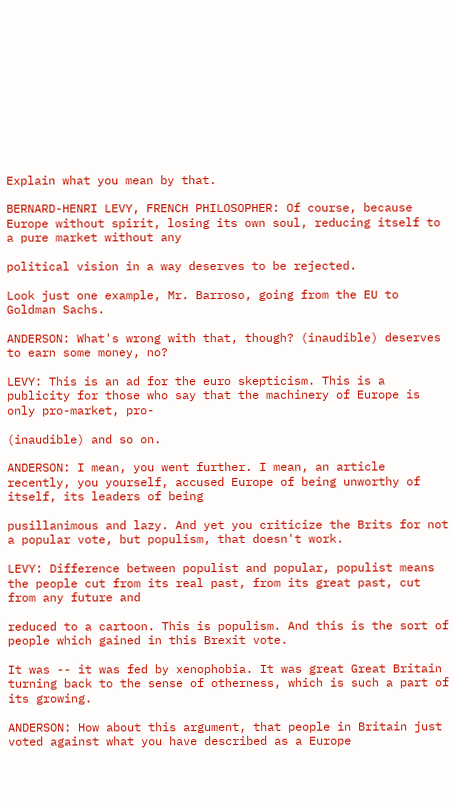Explain what you mean by that.

BERNARD-HENRI LEVY, FRENCH PHILOSOPHER: Of course, because Europe without spirit, losing its own soul, reducing itself to a pure market without any

political vision in a way deserves to be rejected.

Look just one example, Mr. Barroso, going from the EU to Goldman Sachs.

ANDERSON: What's wrong with that, though? (inaudible) deserves to earn some money, no?

LEVY: This is an ad for the euro skepticism. This is a publicity for those who say that the machinery of Europe is only pro-market, pro-

(inaudible) and so on.

ANDERSON: I mean, you went further. I mean, an article recently, you yourself, accused Europe of being unworthy of itself, its leaders of being

pusillanimous and lazy. And yet you criticize the Brits for not a popular vote, but populism, that doesn't work.

LEVY: Difference between populist and popular, populist means the people cut from its real past, from its great past, cut from any future and

reduced to a cartoon. This is populism. And this is the sort of people which gained in this Brexit vote.

It was -- it was fed by xenophobia. It was great Great Britain turning back to the sense of otherness, which is such a part of its growing.

ANDERSON: How about this argument, that people in Britain just voted against what you have described as a Europe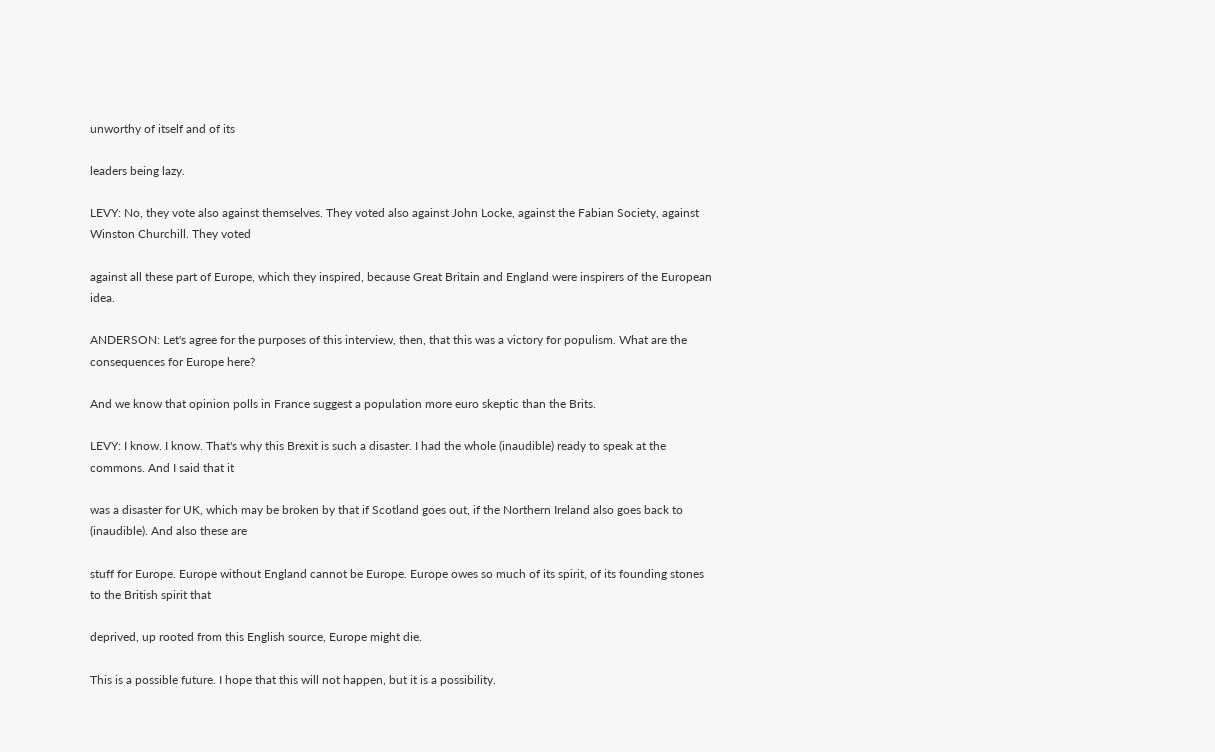unworthy of itself and of its

leaders being lazy.

LEVY: No, they vote also against themselves. They voted also against John Locke, against the Fabian Society, against Winston Churchill. They voted

against all these part of Europe, which they inspired, because Great Britain and England were inspirers of the European idea.

ANDERSON: Let's agree for the purposes of this interview, then, that this was a victory for populism. What are the consequences for Europe here?

And we know that opinion polls in France suggest a population more euro skeptic than the Brits.

LEVY: I know. I know. That's why this Brexit is such a disaster. I had the whole (inaudible) ready to speak at the commons. And I said that it

was a disaster for UK, which may be broken by that if Scotland goes out, if the Northern Ireland also goes back to (inaudible). And also these are

stuff for Europe. Europe without England cannot be Europe. Europe owes so much of its spirit, of its founding stones to the British spirit that

deprived, up rooted from this English source, Europe might die.

This is a possible future. I hope that this will not happen, but it is a possibility.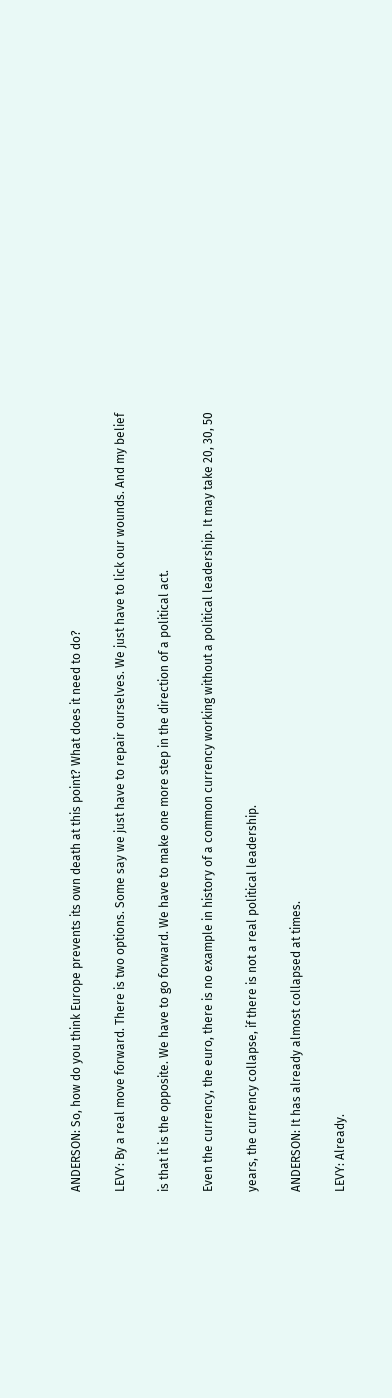ANDERSON: So, how do you think Europe prevents its own death at this point? What does it need to do?

LEVY: By a real move forward. There is two options. Some say we just have to repair ourselves. We just have to lick our wounds. And my belief

is that it is the opposite. We have to go forward. We have to make one more step in the direction of a political act.

Even the currency, the euro, there is no example in history of a common currency working without a political leadership. It may take 20, 30, 50

years, the currency collapse, if there is not a real political leadership.

ANDERSON: It has already almost collapsed at times.

LEVY: Already.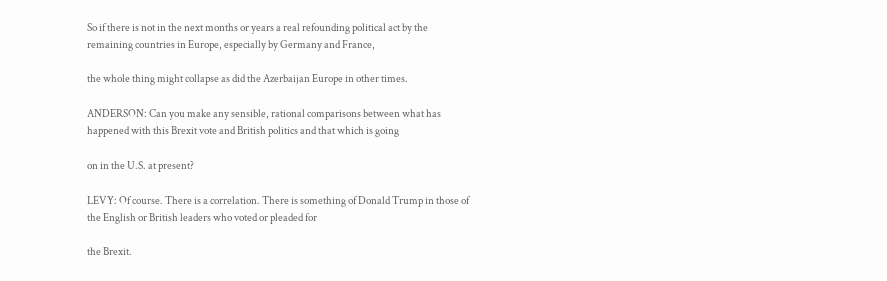So if there is not in the next months or years a real refounding political act by the remaining countries in Europe, especially by Germany and France,

the whole thing might collapse as did the Azerbaijan Europe in other times.

ANDERSON: Can you make any sensible, rational comparisons between what has happened with this Brexit vote and British politics and that which is going

on in the U.S. at present?

LEVY: Of course. There is a correlation. There is something of Donald Trump in those of the English or British leaders who voted or pleaded for

the Brexit.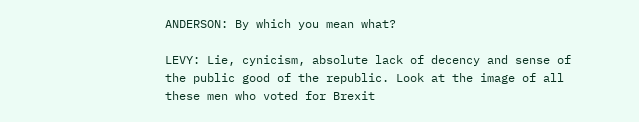ANDERSON: By which you mean what?

LEVY: Lie, cynicism, absolute lack of decency and sense of the public good of the republic. Look at the image of all these men who voted for Brexit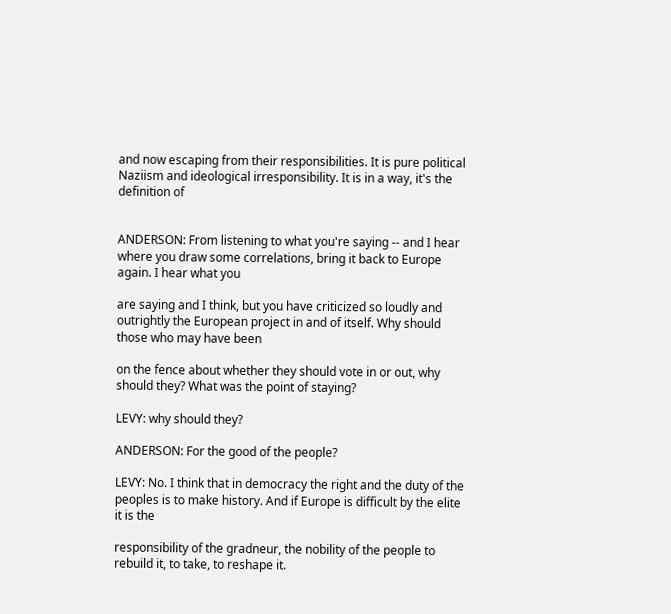and now escaping from their responsibilities. It is pure political Naziism and ideological irresponsibility. It is in a way, it's the definition of


ANDERSON: From listening to what you're saying -- and I hear where you draw some correlations, bring it back to Europe again. I hear what you

are saying and I think, but you have criticized so loudly and outrightly the European project in and of itself. Why should those who may have been

on the fence about whether they should vote in or out, why should they? What was the point of staying?

LEVY: why should they?

ANDERSON: For the good of the people?

LEVY: No. I think that in democracy the right and the duty of the peoples is to make history. And if Europe is difficult by the elite it is the

responsibility of the gradneur, the nobility of the people to rebuild it, to take, to reshape it.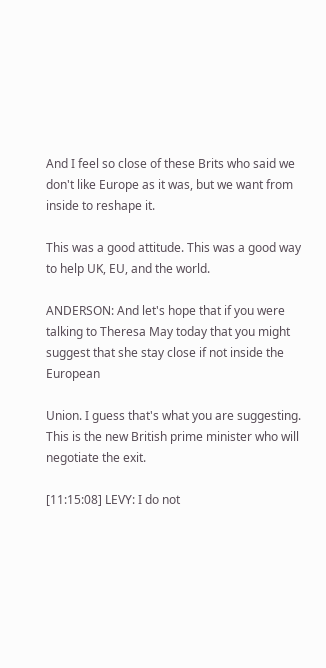And I feel so close of these Brits who said we don't like Europe as it was, but we want from inside to reshape it.

This was a good attitude. This was a good way to help UK, EU, and the world.

ANDERSON: And let's hope that if you were talking to Theresa May today that you might suggest that she stay close if not inside the European

Union. I guess that's what you are suggesting. This is the new British prime minister who will negotiate the exit.

[11:15:08] LEVY: I do not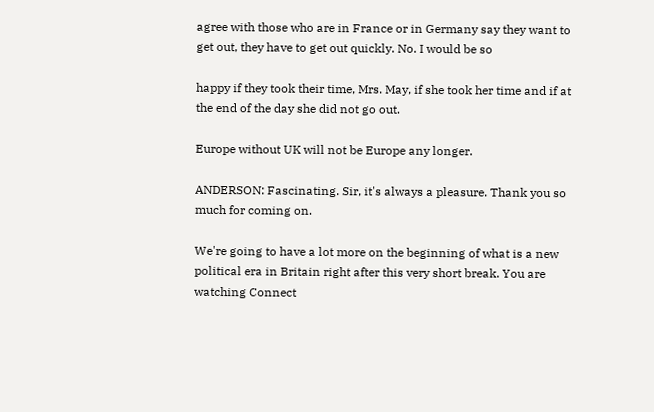agree with those who are in France or in Germany say they want to get out, they have to get out quickly. No. I would be so

happy if they took their time, Mrs. May, if she took her time and if at the end of the day she did not go out.

Europe without UK will not be Europe any longer.

ANDERSON: Fascinating. Sir, it's always a pleasure. Thank you so much for coming on.

We're going to have a lot more on the beginning of what is a new political era in Britain right after this very short break. You are watching Connect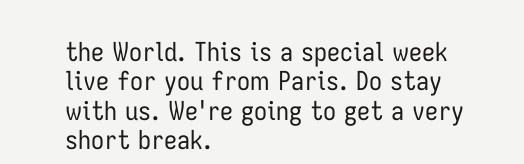the World. This is a special week live for you from Paris. Do stay with us. We're going to get a very short break.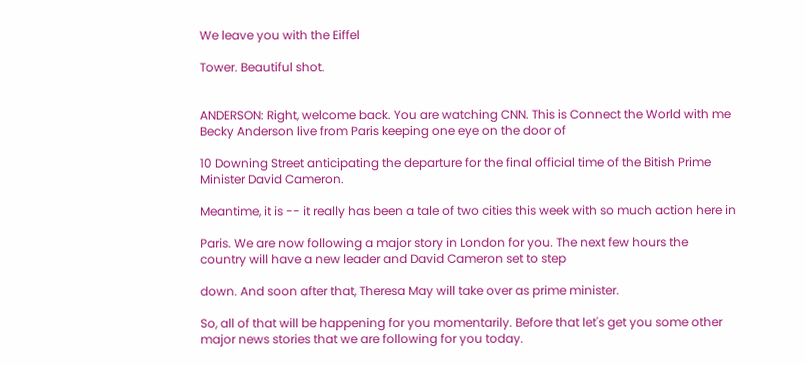We leave you with the Eiffel

Tower. Beautiful shot.


ANDERSON: Right, welcome back. You are watching CNN. This is Connect the World with me Becky Anderson live from Paris keeping one eye on the door of

10 Downing Street anticipating the departure for the final official time of the Bitish Prime Minister David Cameron.

Meantime, it is -- it really has been a tale of two cities this week with so much action here in

Paris. We are now following a major story in London for you. The next few hours the country will have a new leader and David Cameron set to step

down. And soon after that, Theresa May will take over as prime minister.

So, all of that will be happening for you momentarily. Before that let's get you some other major news stories that we are following for you today.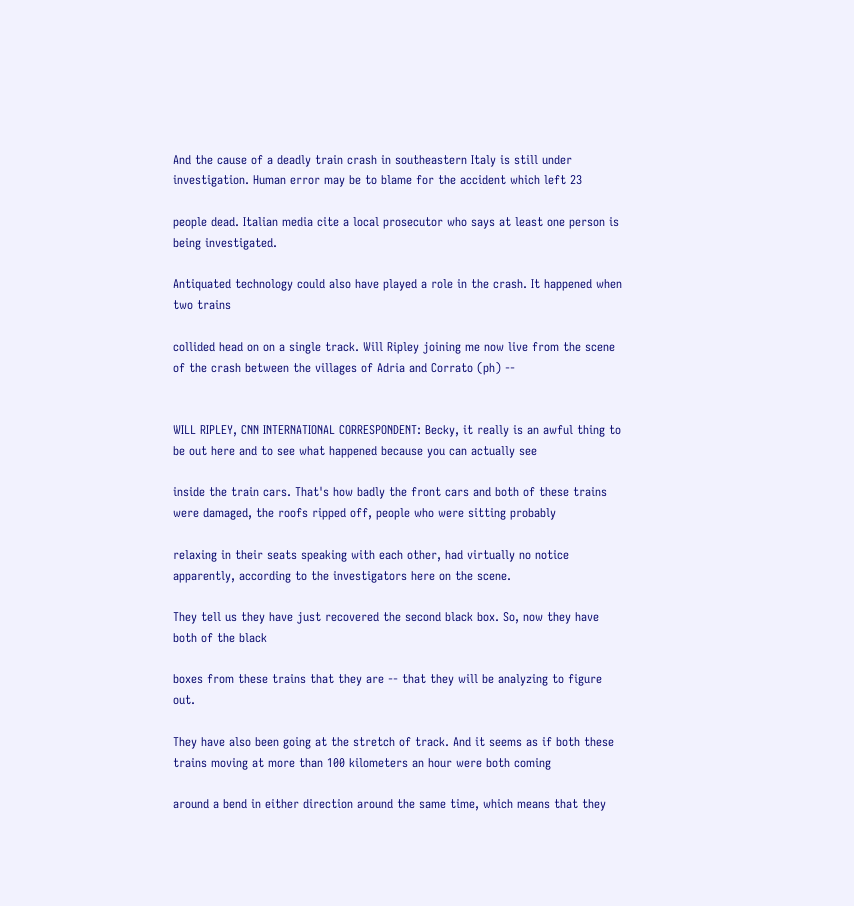And the cause of a deadly train crash in southeastern Italy is still under investigation. Human error may be to blame for the accident which left 23

people dead. Italian media cite a local prosecutor who says at least one person is being investigated.

Antiquated technology could also have played a role in the crash. It happened when two trains

collided head on on a single track. Will Ripley joining me now live from the scene of the crash between the villages of Adria and Corrato (ph) --


WILL RIPLEY, CNN INTERNATIONAL CORRESPONDENT: Becky, it really is an awful thing to be out here and to see what happened because you can actually see

inside the train cars. That's how badly the front cars and both of these trains were damaged, the roofs ripped off, people who were sitting probably

relaxing in their seats speaking with each other, had virtually no notice apparently, according to the investigators here on the scene.

They tell us they have just recovered the second black box. So, now they have both of the black

boxes from these trains that they are -- that they will be analyzing to figure out.

They have also been going at the stretch of track. And it seems as if both these trains moving at more than 100 kilometers an hour were both coming

around a bend in either direction around the same time, which means that they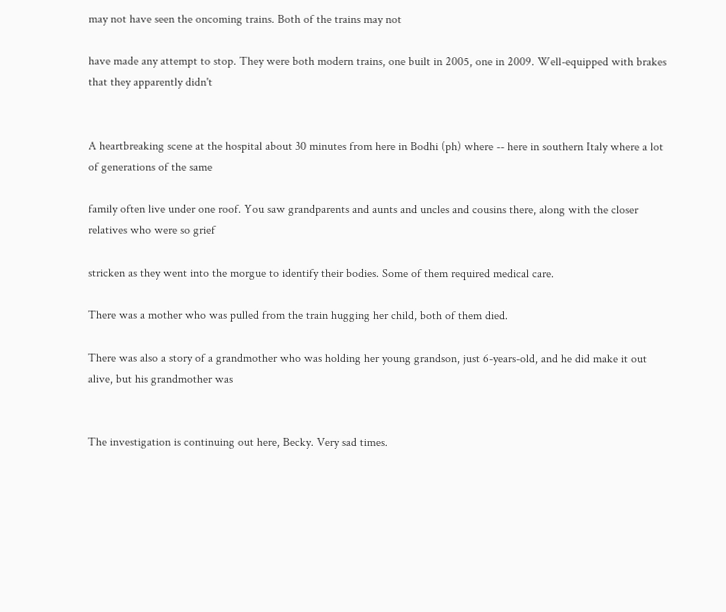may not have seen the oncoming trains. Both of the trains may not

have made any attempt to stop. They were both modern trains, one built in 2005, one in 2009. Well-equipped with brakes that they apparently didn't


A heartbreaking scene at the hospital about 30 minutes from here in Bodhi (ph) where -- here in southern Italy where a lot of generations of the same

family often live under one roof. You saw grandparents and aunts and uncles and cousins there, along with the closer relatives who were so grief

stricken as they went into the morgue to identify their bodies. Some of them required medical care.

There was a mother who was pulled from the train hugging her child, both of them died.

There was also a story of a grandmother who was holding her young grandson, just 6-years-old, and he did make it out alive, but his grandmother was


The investigation is continuing out here, Becky. Very sad times.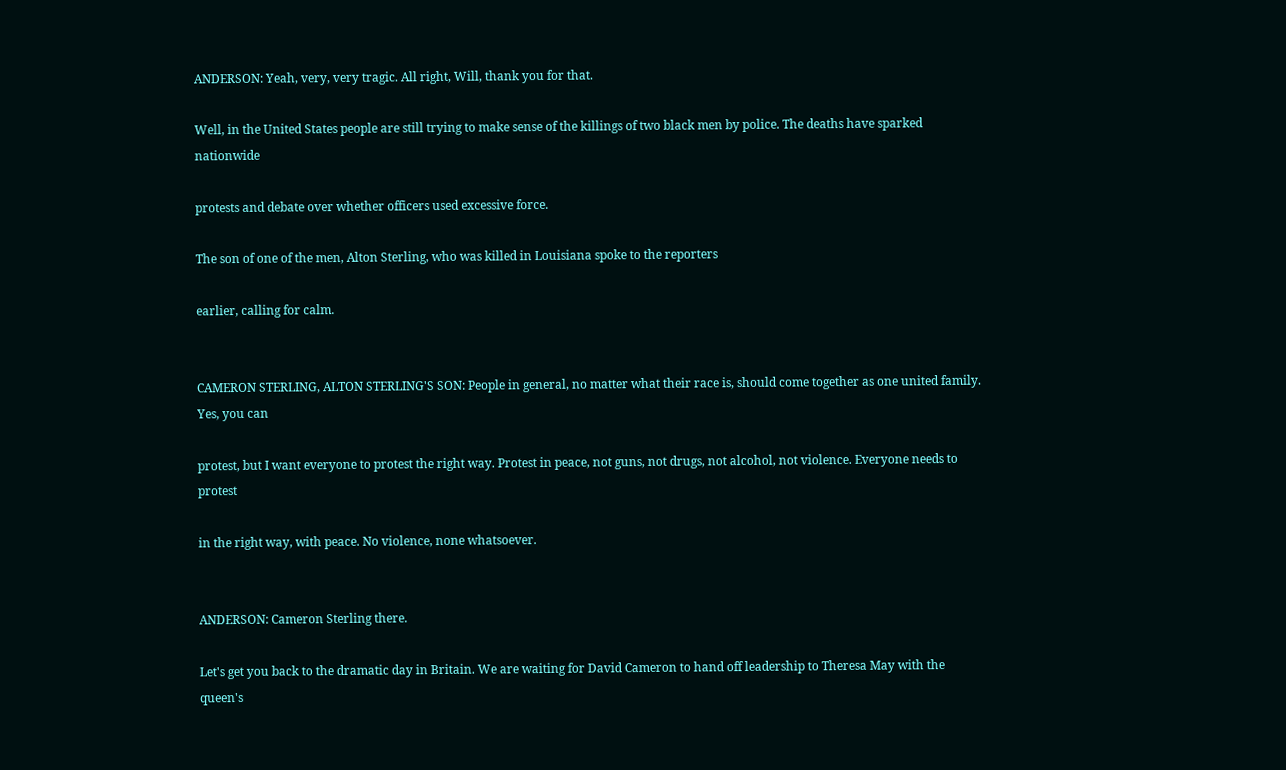ANDERSON: Yeah, very, very tragic. All right, Will, thank you for that.

Well, in the United States people are still trying to make sense of the killings of two black men by police. The deaths have sparked nationwide

protests and debate over whether officers used excessive force.

The son of one of the men, Alton Sterling, who was killed in Louisiana spoke to the reporters

earlier, calling for calm.


CAMERON STERLING, ALTON STERLING'S SON: People in general, no matter what their race is, should come together as one united family. Yes, you can

protest, but I want everyone to protest the right way. Protest in peace, not guns, not drugs, not alcohol, not violence. Everyone needs to protest

in the right way, with peace. No violence, none whatsoever.


ANDERSON: Cameron Sterling there.

Let's get you back to the dramatic day in Britain. We are waiting for David Cameron to hand off leadership to Theresa May with the queen's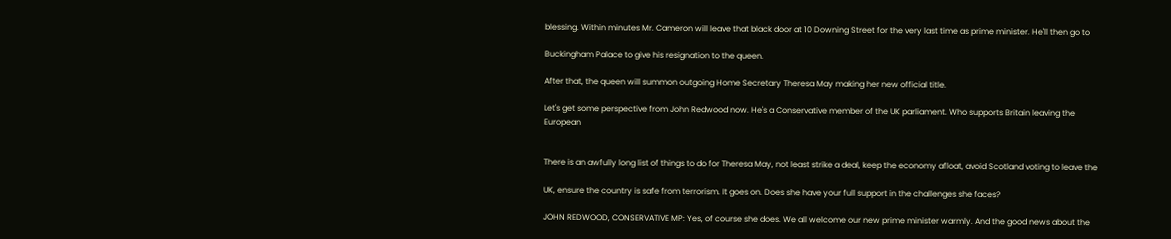blessing. Within minutes Mr. Cameron will leave that black door at 10 Downing Street for the very last time as prime minister. He'll then go to

Buckingham Palace to give his resignation to the queen.

After that, the queen will summon outgoing Home Secretary Theresa May making her new official title.

Let's get some perspective from John Redwood now. He's a Conservative member of the UK parliament. Who supports Britain leaving the European


There is an awfully long list of things to do for Theresa May, not least strike a deal, keep the economy afloat, avoid Scotland voting to leave the

UK, ensure the country is safe from terrorism. It goes on. Does she have your full support in the challenges she faces?

JOHN REDWOOD, CONSERVATIVE MP: Yes, of course she does. We all welcome our new prime minister warmly. And the good news about the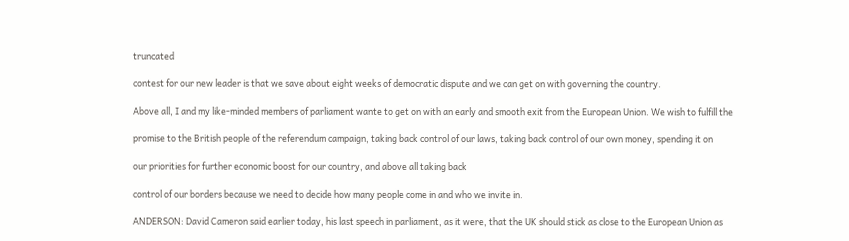truncated

contest for our new leader is that we save about eight weeks of democratic dispute and we can get on with governing the country.

Above all, I and my like-minded members of parliament wante to get on with an early and smooth exit from the European Union. We wish to fulfill the

promise to the British people of the referendum campaign, taking back control of our laws, taking back control of our own money, spending it on

our priorities for further economic boost for our country, and above all taking back

control of our borders because we need to decide how many people come in and who we invite in.

ANDERSON: David Cameron said earlier today, his last speech in parliament, as it were, that the UK should stick as close to the European Union as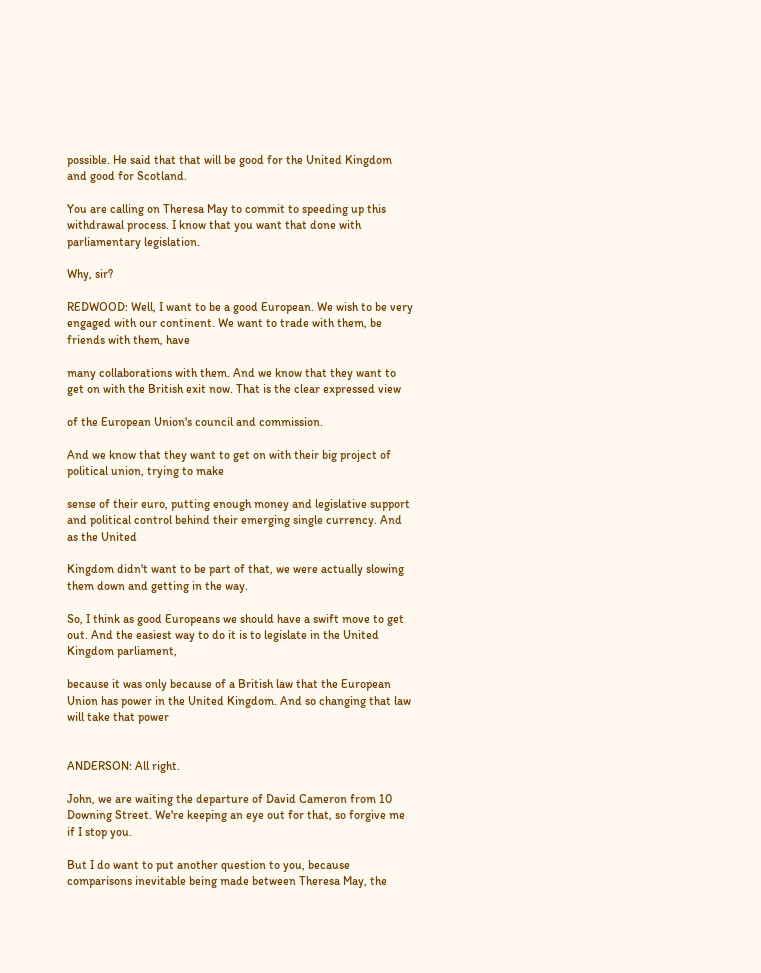possible. He said that that will be good for the United Kingdom and good for Scotland.

You are calling on Theresa May to commit to speeding up this withdrawal process. I know that you want that done with parliamentary legislation.

Why, sir?

REDWOOD: Well, I want to be a good European. We wish to be very engaged with our continent. We want to trade with them, be friends with them, have

many collaborations with them. And we know that they want to get on with the British exit now. That is the clear expressed view

of the European Union's council and commission.

And we know that they want to get on with their big project of political union, trying to make

sense of their euro, putting enough money and legislative support and political control behind their emerging single currency. And as the United

Kingdom didn't want to be part of that, we were actually slowing them down and getting in the way.

So, I think as good Europeans we should have a swift move to get out. And the easiest way to do it is to legislate in the United Kingdom parliament,

because it was only because of a British law that the European Union has power in the United Kingdom. And so changing that law will take that power


ANDERSON: All right.

John, we are waiting the departure of David Cameron from 10 Downing Street. We're keeping an eye out for that, so forgive me if I stop you.

But I do want to put another question to you, because comparisons inevitable being made between Theresa May, the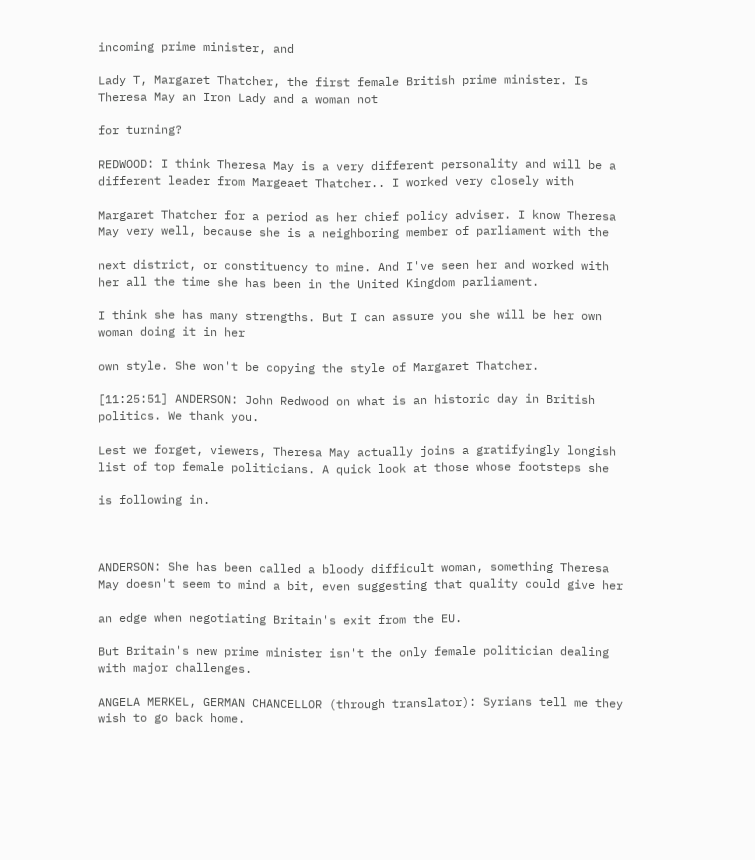incoming prime minister, and

Lady T, Margaret Thatcher, the first female British prime minister. Is Theresa May an Iron Lady and a woman not

for turning?

REDWOOD: I think Theresa May is a very different personality and will be a different leader from Margeaet Thatcher.. I worked very closely with

Margaret Thatcher for a period as her chief policy adviser. I know Theresa May very well, because she is a neighboring member of parliament with the

next district, or constituency to mine. And I've seen her and worked with her all the time she has been in the United Kingdom parliament.

I think she has many strengths. But I can assure you she will be her own woman doing it in her

own style. She won't be copying the style of Margaret Thatcher.

[11:25:51] ANDERSON: John Redwood on what is an historic day in British politics. We thank you.

Lest we forget, viewers, Theresa May actually joins a gratifyingly longish list of top female politicians. A quick look at those whose footsteps she

is following in.



ANDERSON: She has been called a bloody difficult woman, something Theresa May doesn't seem to mind a bit, even suggesting that quality could give her

an edge when negotiating Britain's exit from the EU.

But Britain's new prime minister isn't the only female politician dealing with major challenges.

ANGELA MERKEL, GERMAN CHANCELLOR (through translator): Syrians tell me they wish to go back home.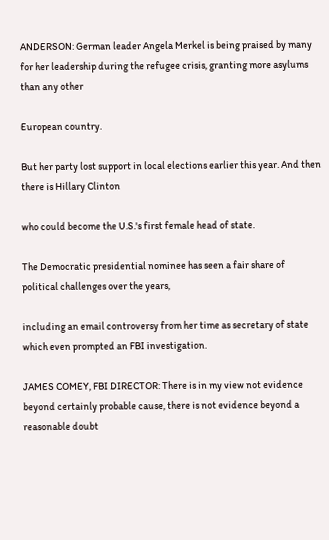ANDERSON: German leader Angela Merkel is being praised by many for her leadership during the refugee crisis, granting more asylums than any other

European country.

But her party lost support in local elections earlier this year. And then there is Hillary Clinton

who could become the U.S.'s first female head of state.

The Democratic presidential nominee has seen a fair share of political challenges over the years,

including an email controversy from her time as secretary of state which even prompted an FBI investigation.

JAMES COMEY, FBI DIRECTOR: There is in my view not evidence beyond certainly probable cause, there is not evidence beyond a reasonable doubt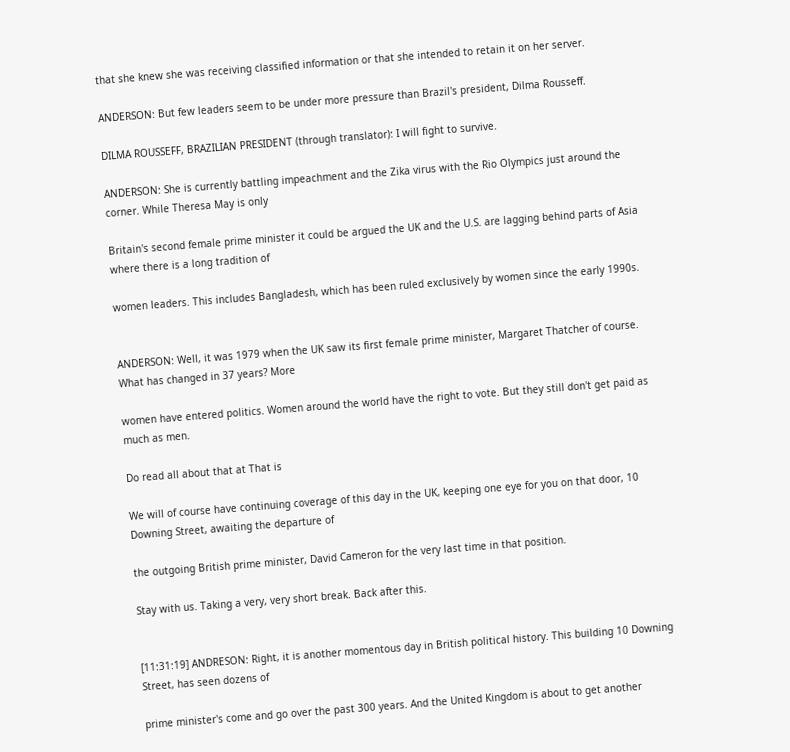that she knew she was receiving classified information or that she intended to retain it on her server.

ANDERSON: But few leaders seem to be under more pressure than Brazil's president, Dilma Rousseff.

DILMA ROUSSEFF, BRAZILIAN PRESIDENT (through translator): I will fight to survive.

ANDERSON: She is currently battling impeachment and the Zika virus with the Rio Olympics just around the corner. While Theresa May is only

Britain's second female prime minister it could be argued the UK and the U.S. are lagging behind parts of Asia where there is a long tradition of

women leaders. This includes Bangladesh, which has been ruled exclusively by women since the early 1990s.


ANDERSON: Well, it was 1979 when the UK saw its first female prime minister, Margaret Thatcher of course. What has changed in 37 years? More

women have entered politics. Women around the world have the right to vote. But they still don't get paid as much as men.

Do read all about that at That is

We will of course have continuing coverage of this day in the UK, keeping one eye for you on that door, 10 Downing Street, awaiting the departure of

the outgoing British prime minister, David Cameron for the very last time in that position.

Stay with us. Taking a very, very short break. Back after this.


[11:31:19] ANDRESON: Right, it is another momentous day in British political history. This building 10 Downing Street, has seen dozens of

prime minister's come and go over the past 300 years. And the United Kingdom is about to get another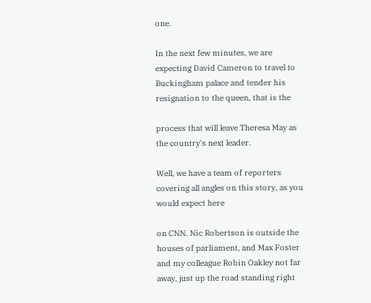one.

In the next few minutes, we are expecting David Cameron to travel to Buckingham palace and tender his resignation to the queen, that is the

process that will leave Theresa May as the country's next leader.

Well, we have a team of reporters covering all angles on this story, as you would expect here

on CNN. Nic Robertson is outside the houses of parliament, and Max Foster and my colleague Robin Oakley not far away, just up the road standing right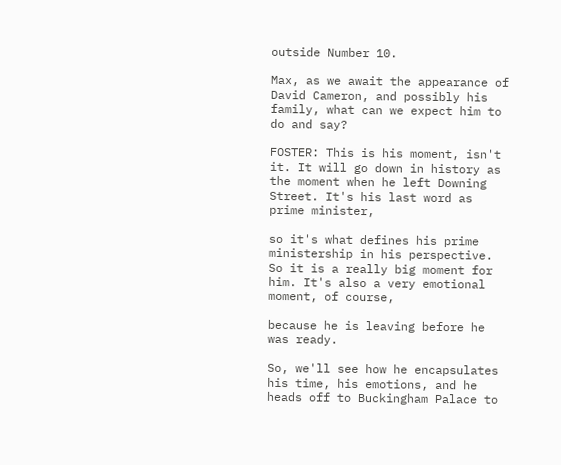outside Number 10.

Max, as we await the appearance of David Cameron, and possibly his family, what can we expect him to do and say?

FOSTER: This is his moment, isn't it. It will go down in history as the moment when he left Downing Street. It's his last word as prime minister,

so it's what defines his prime ministership in his perspective. So it is a really big moment for him. It's also a very emotional moment, of course,

because he is leaving before he was ready.

So, we'll see how he encapsulates his time, his emotions, and he heads off to Buckingham Palace to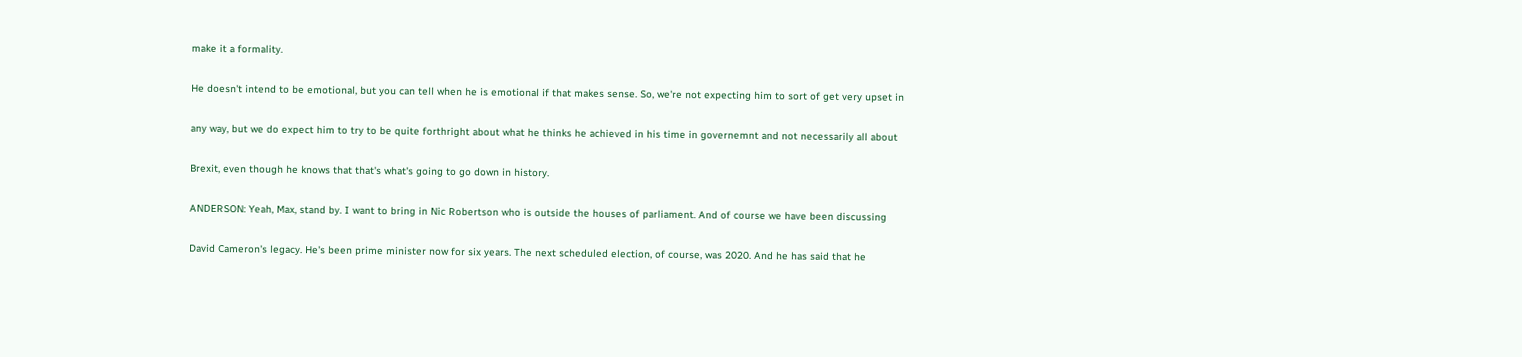make it a formality.

He doesn't intend to be emotional, but you can tell when he is emotional if that makes sense. So, we're not expecting him to sort of get very upset in

any way, but we do expect him to try to be quite forthright about what he thinks he achieved in his time in governemnt and not necessarily all about

Brexit, even though he knows that that's what's going to go down in history.

ANDERSON: Yeah, Max, stand by. I want to bring in Nic Robertson who is outside the houses of parliament. And of course we have been discussing

David Cameron's legacy. He's been prime minister now for six years. The next scheduled election, of course, was 2020. And he has said that he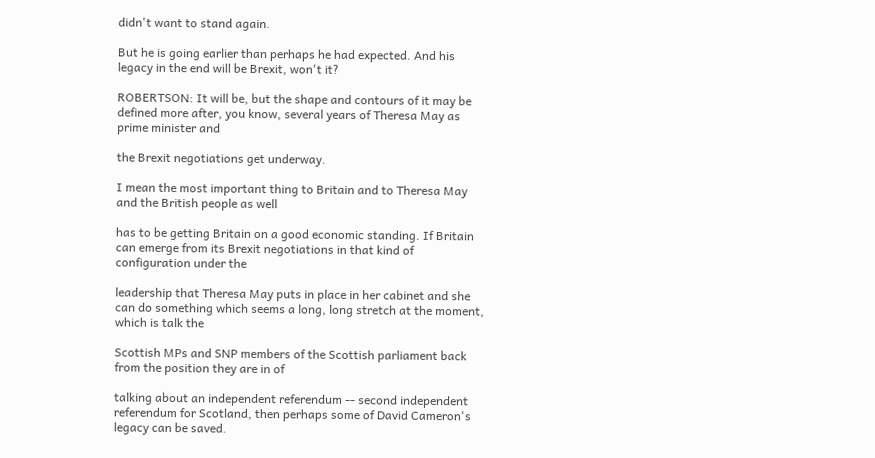didn't want to stand again.

But he is going earlier than perhaps he had expected. And his legacy in the end will be Brexit, won't it?

ROBERTSON: It will be, but the shape and contours of it may be defined more after, you know, several years of Theresa May as prime minister and

the Brexit negotiations get underway.

I mean the most important thing to Britain and to Theresa May and the British people as well

has to be getting Britain on a good economic standing. If Britain can emerge from its Brexit negotiations in that kind of configuration under the

leadership that Theresa May puts in place in her cabinet and she can do something which seems a long, long stretch at the moment, which is talk the

Scottish MPs and SNP members of the Scottish parliament back from the position they are in of

talking about an independent referendum -- second independent referendum for Scotland, then perhaps some of David Cameron's legacy can be saved.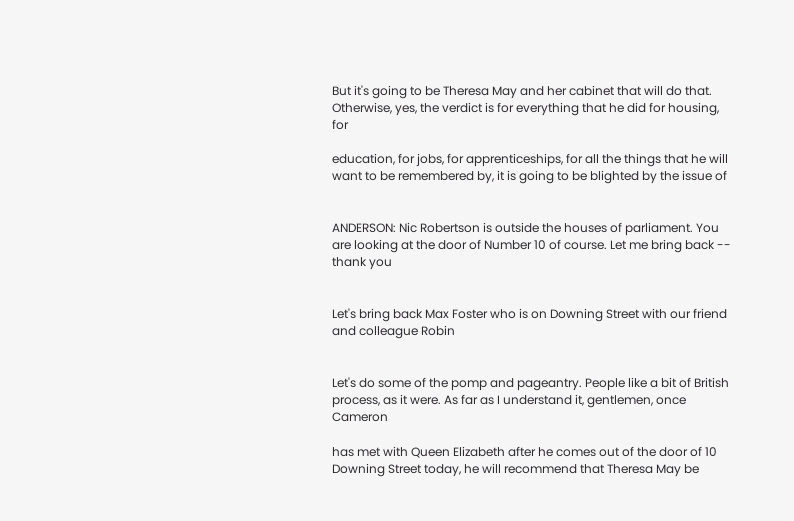But it's going to be Theresa May and her cabinet that will do that. Otherwise, yes, the verdict is for everything that he did for housing, for

education, for jobs, for apprenticeships, for all the things that he will want to be remembered by, it is going to be blighted by the issue of


ANDERSON: Nic Robertson is outside the houses of parliament. You are looking at the door of Number 10 of course. Let me bring back -- thank you


Let's bring back Max Foster who is on Downing Street with our friend and colleague Robin


Let's do some of the pomp and pageantry. People like a bit of British process, as it were. As far as I understand it, gentlemen, once Cameron

has met with Queen Elizabeth after he comes out of the door of 10 Downing Street today, he will recommend that Theresa May be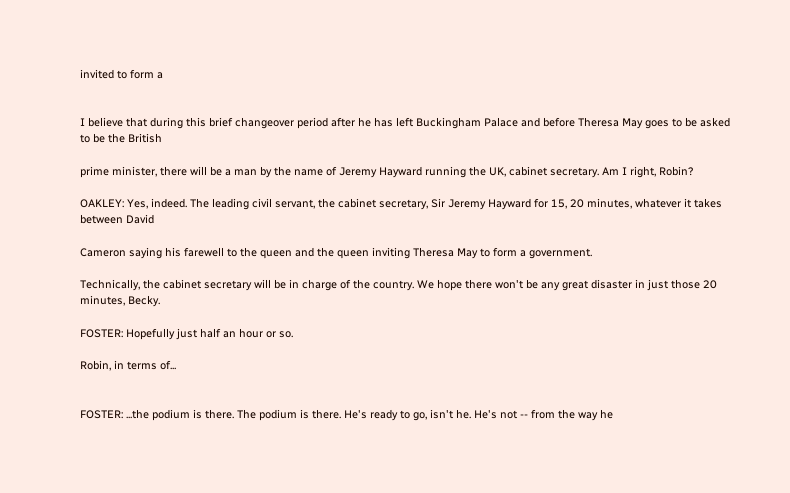invited to form a


I believe that during this brief changeover period after he has left Buckingham Palace and before Theresa May goes to be asked to be the British

prime minister, there will be a man by the name of Jeremy Hayward running the UK, cabinet secretary. Am I right, Robin?

OAKLEY: Yes, indeed. The leading civil servant, the cabinet secretary, Sir Jeremy Hayward for 15, 20 minutes, whatever it takes between David

Cameron saying his farewell to the queen and the queen inviting Theresa May to form a government.

Technically, the cabinet secretary will be in charge of the country. We hope there won't be any great disaster in just those 20 minutes, Becky.

FOSTER: Hopefully just half an hour or so.

Robin, in terms of...


FOSTER: ...the podium is there. The podium is there. He's ready to go, isn't he. He's not -- from the way he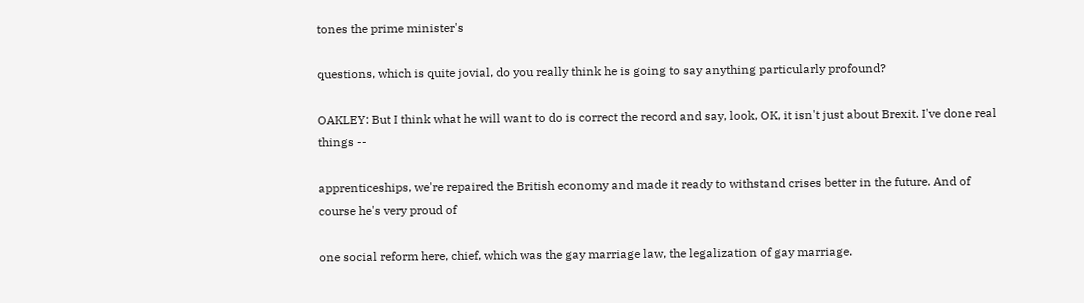tones the prime minister's

questions, which is quite jovial, do you really think he is going to say anything particularly profound?

OAKLEY: But I think what he will want to do is correct the record and say, look, OK, it isn't just about Brexit. I've done real things --

apprenticeships, we're repaired the British economy and made it ready to withstand crises better in the future. And of course he's very proud of

one social reform here, chief, which was the gay marriage law, the legalization of gay marriage.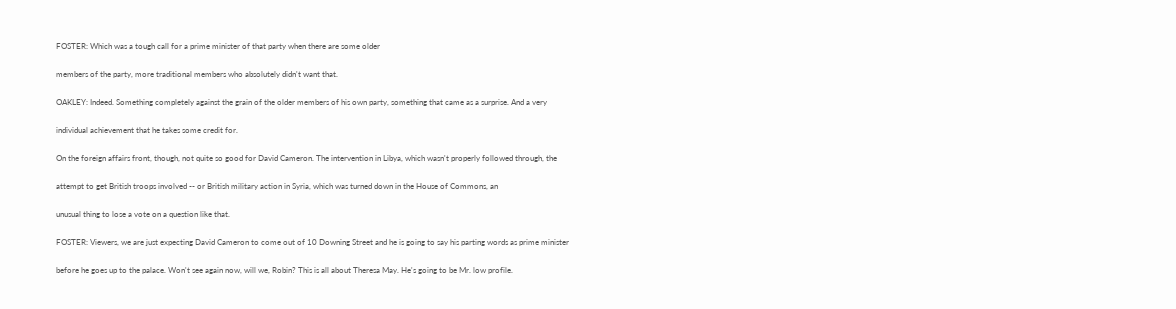FOSTER: Which was a tough call for a prime minister of that party when there are some older

members of the party, more traditional members who absolutely didn't want that.

OAKLEY: Indeed. Something completely against the grain of the older members of his own party, something that came as a surprise. And a very

individual achievement that he takes some credit for.

On the foreign affairs front, though, not quite so good for David Cameron. The intervention in Libya, which wasn't properly followed through, the

attempt to get British troops involved -- or British military action in Syria, which was turned down in the House of Commons, an

unusual thing to lose a vote on a question like that.

FOSTER: Viewers, we are just expecting David Cameron to come out of 10 Downing Street and he is going to say his parting words as prime minister

before he goes up to the palace. Won't see again now, will we, Robin? This is all about Theresa May. He's going to be Mr. low profile.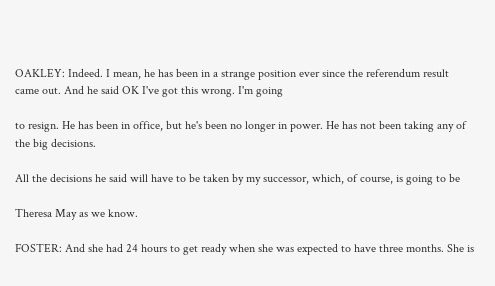OAKLEY: Indeed. I mean, he has been in a strange position ever since the referendum result came out. And he said OK I've got this wrong. I'm going

to resign. He has been in office, but he's been no longer in power. He has not been taking any of the big decisions.

All the decisions he said will have to be taken by my successor, which, of course, is going to be

Theresa May as we know.

FOSTER: And she had 24 hours to get ready when she was expected to have three months. She is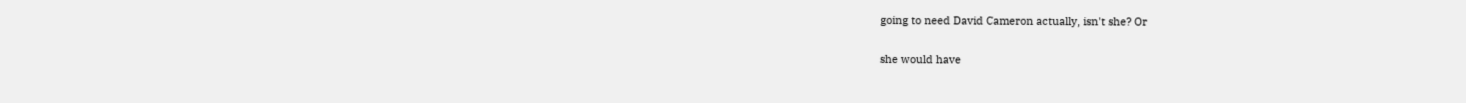going to need David Cameron actually, isn't she? Or

she would have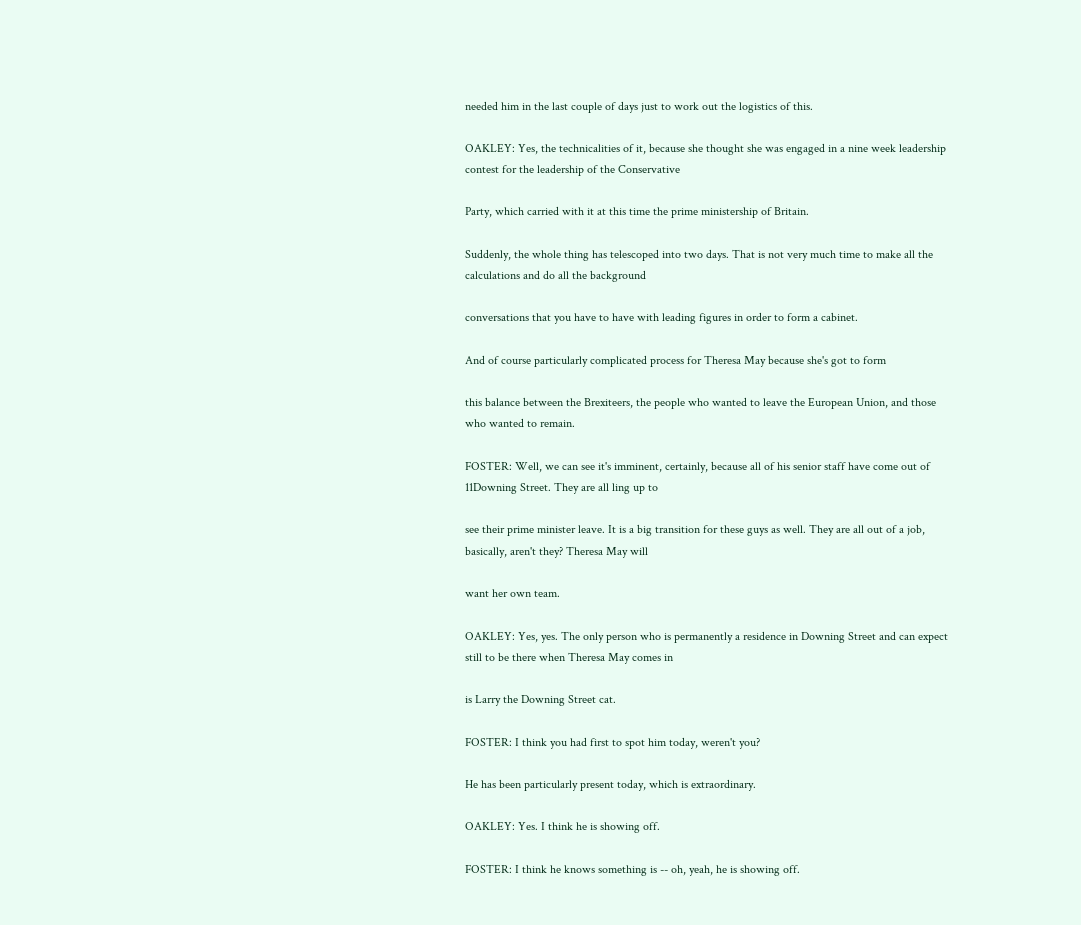needed him in the last couple of days just to work out the logistics of this.

OAKLEY: Yes, the technicalities of it, because she thought she was engaged in a nine week leadership contest for the leadership of the Conservative

Party, which carried with it at this time the prime ministership of Britain.

Suddenly, the whole thing has telescoped into two days. That is not very much time to make all the calculations and do all the background

conversations that you have to have with leading figures in order to form a cabinet.

And of course particularly complicated process for Theresa May because she's got to form

this balance between the Brexiteers, the people who wanted to leave the European Union, and those who wanted to remain.

FOSTER: Well, we can see it's imminent, certainly, because all of his senior staff have come out of 11Downing Street. They are all ling up to

see their prime minister leave. It is a big transition for these guys as well. They are all out of a job, basically, aren't they? Theresa May will

want her own team.

OAKLEY: Yes, yes. The only person who is permanently a residence in Downing Street and can expect still to be there when Theresa May comes in

is Larry the Downing Street cat.

FOSTER: I think you had first to spot him today, weren't you?

He has been particularly present today, which is extraordinary.

OAKLEY: Yes. I think he is showing off.

FOSTER: I think he knows something is -- oh, yeah, he is showing off.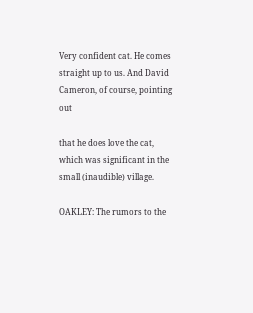Very confident cat. He comes straight up to us. And David Cameron, of course, pointing out

that he does love the cat, which was significant in the small (inaudible) village.

OAKLEY: The rumors to the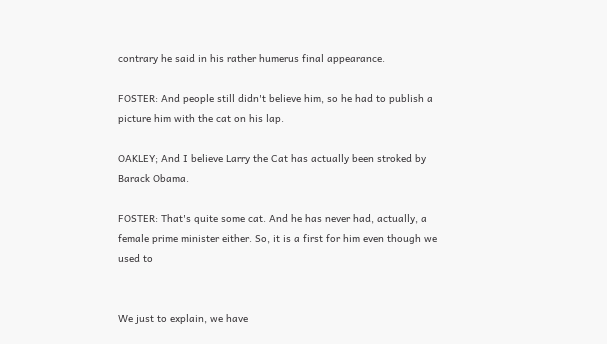contrary he said in his rather humerus final appearance.

FOSTER: And people still didn't believe him, so he had to publish a picture him with the cat on his lap.

OAKLEY; And I believe Larry the Cat has actually been stroked by Barack Obama.

FOSTER: That's quite some cat. And he has never had, actually, a female prime minister either. So, it is a first for him even though we used to


We just to explain, we have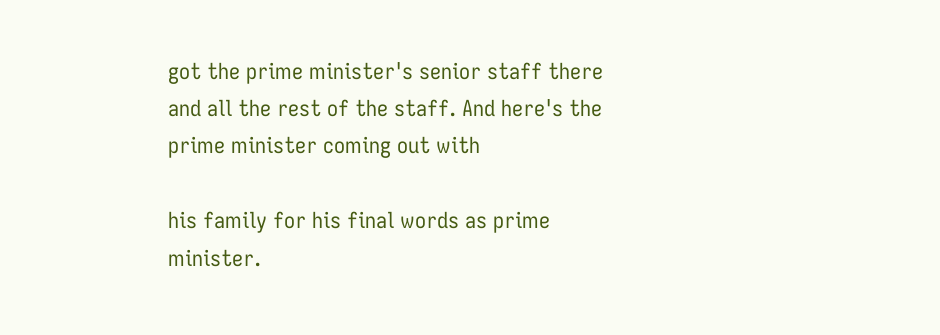got the prime minister's senior staff there and all the rest of the staff. And here's the prime minister coming out with

his family for his final words as prime minister.